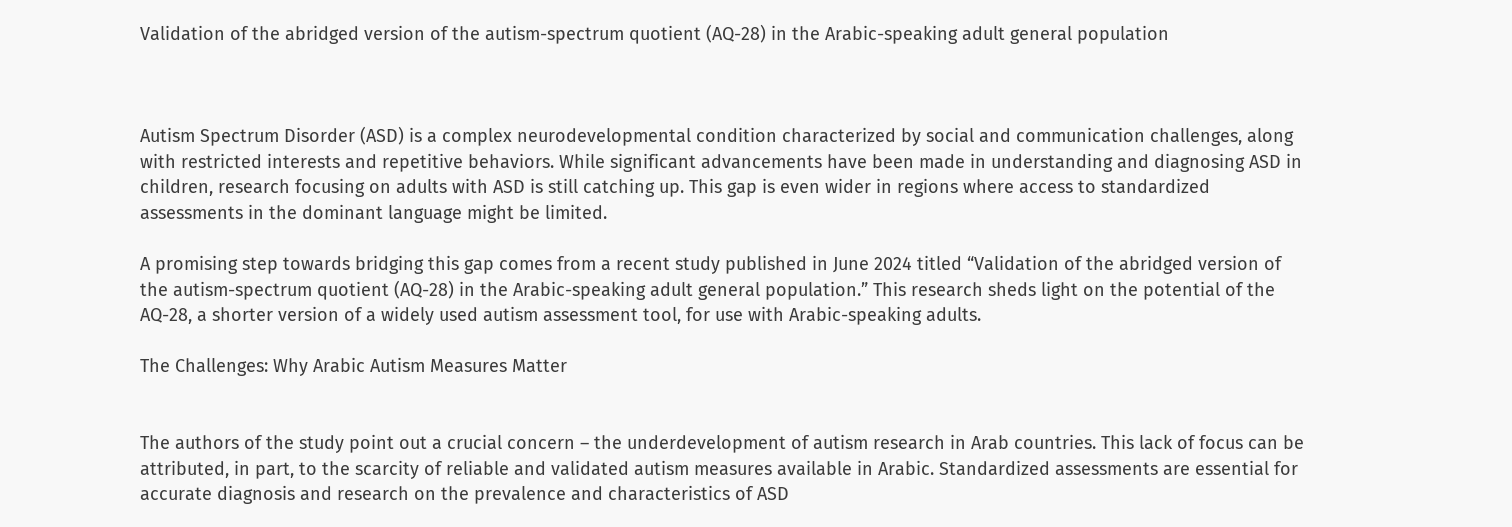Validation of the abridged version of the autism-spectrum quotient (AQ-28) in the Arabic-speaking adult general population



Autism Spectrum Disorder (ASD) is a complex neurodevelopmental condition characterized by social and communication challenges, along with restricted interests and repetitive behaviors. While significant advancements have been made in understanding and diagnosing ASD in children, research focusing on adults with ASD is still catching up. This gap is even wider in regions where access to standardized assessments in the dominant language might be limited.

A promising step towards bridging this gap comes from a recent study published in June 2024 titled “Validation of the abridged version of the autism-spectrum quotient (AQ-28) in the Arabic-speaking adult general population.” This research sheds light on the potential of the AQ-28, a shorter version of a widely used autism assessment tool, for use with Arabic-speaking adults.

The Challenges: Why Arabic Autism Measures Matter


The authors of the study point out a crucial concern – the underdevelopment of autism research in Arab countries. This lack of focus can be attributed, in part, to the scarcity of reliable and validated autism measures available in Arabic. Standardized assessments are essential for accurate diagnosis and research on the prevalence and characteristics of ASD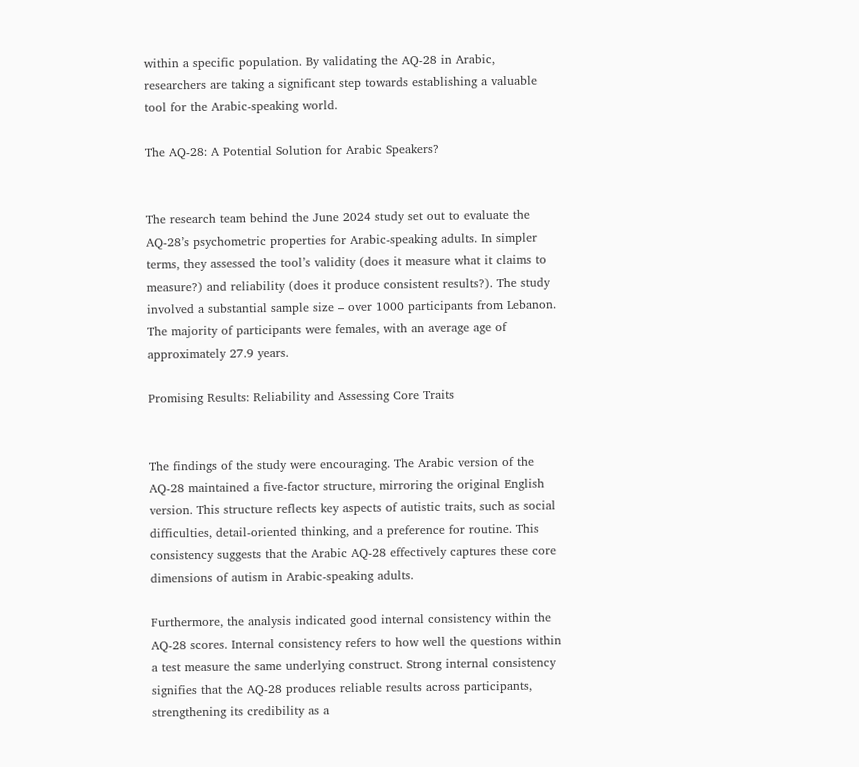within a specific population. By validating the AQ-28 in Arabic, researchers are taking a significant step towards establishing a valuable tool for the Arabic-speaking world.

The AQ-28: A Potential Solution for Arabic Speakers?


The research team behind the June 2024 study set out to evaluate the AQ-28’s psychometric properties for Arabic-speaking adults. In simpler terms, they assessed the tool’s validity (does it measure what it claims to measure?) and reliability (does it produce consistent results?). The study involved a substantial sample size – over 1000 participants from Lebanon. The majority of participants were females, with an average age of approximately 27.9 years.

Promising Results: Reliability and Assessing Core Traits


The findings of the study were encouraging. The Arabic version of the AQ-28 maintained a five-factor structure, mirroring the original English version. This structure reflects key aspects of autistic traits, such as social difficulties, detail-oriented thinking, and a preference for routine. This consistency suggests that the Arabic AQ-28 effectively captures these core dimensions of autism in Arabic-speaking adults.

Furthermore, the analysis indicated good internal consistency within the AQ-28 scores. Internal consistency refers to how well the questions within a test measure the same underlying construct. Strong internal consistency signifies that the AQ-28 produces reliable results across participants, strengthening its credibility as a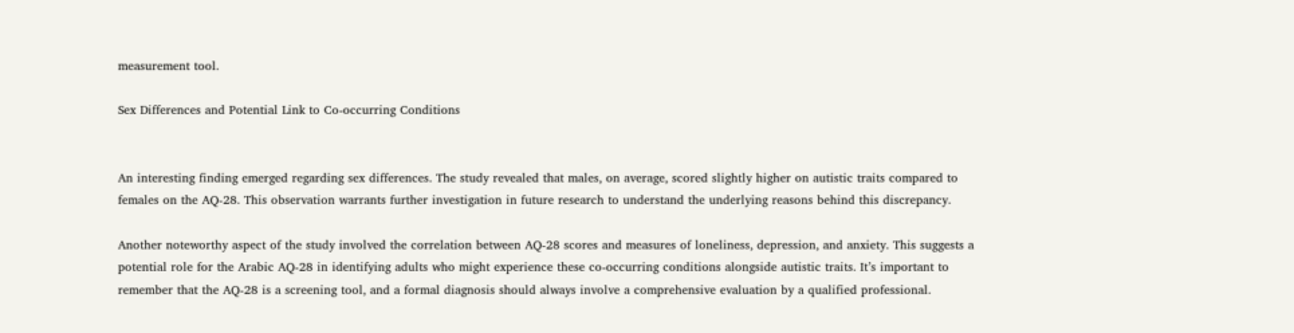measurement tool.

Sex Differences and Potential Link to Co-occurring Conditions


An interesting finding emerged regarding sex differences. The study revealed that males, on average, scored slightly higher on autistic traits compared to females on the AQ-28. This observation warrants further investigation in future research to understand the underlying reasons behind this discrepancy.

Another noteworthy aspect of the study involved the correlation between AQ-28 scores and measures of loneliness, depression, and anxiety. This suggests a potential role for the Arabic AQ-28 in identifying adults who might experience these co-occurring conditions alongside autistic traits. It’s important to remember that the AQ-28 is a screening tool, and a formal diagnosis should always involve a comprehensive evaluation by a qualified professional.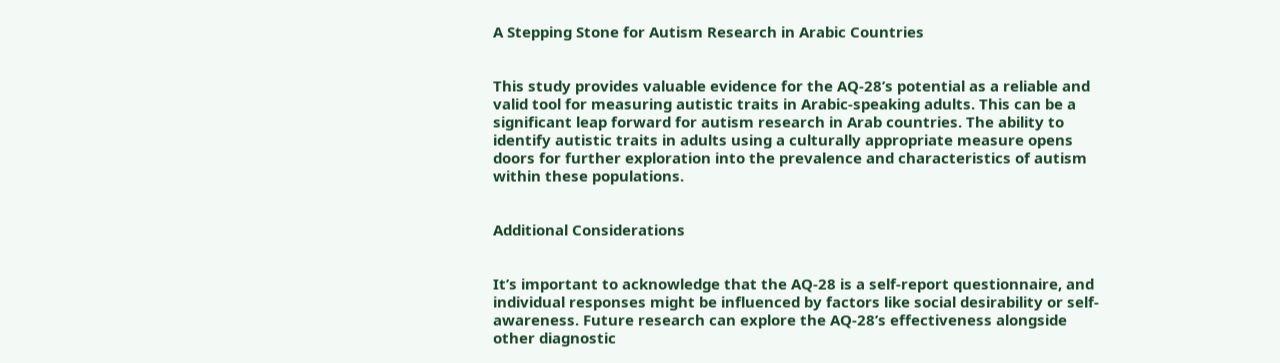A Stepping Stone for Autism Research in Arabic Countries


This study provides valuable evidence for the AQ-28’s potential as a reliable and valid tool for measuring autistic traits in Arabic-speaking adults. This can be a significant leap forward for autism research in Arab countries. The ability to identify autistic traits in adults using a culturally appropriate measure opens doors for further exploration into the prevalence and characteristics of autism within these populations.


Additional Considerations


It’s important to acknowledge that the AQ-28 is a self-report questionnaire, and individual responses might be influenced by factors like social desirability or self-awareness. Future research can explore the AQ-28’s effectiveness alongside other diagnostic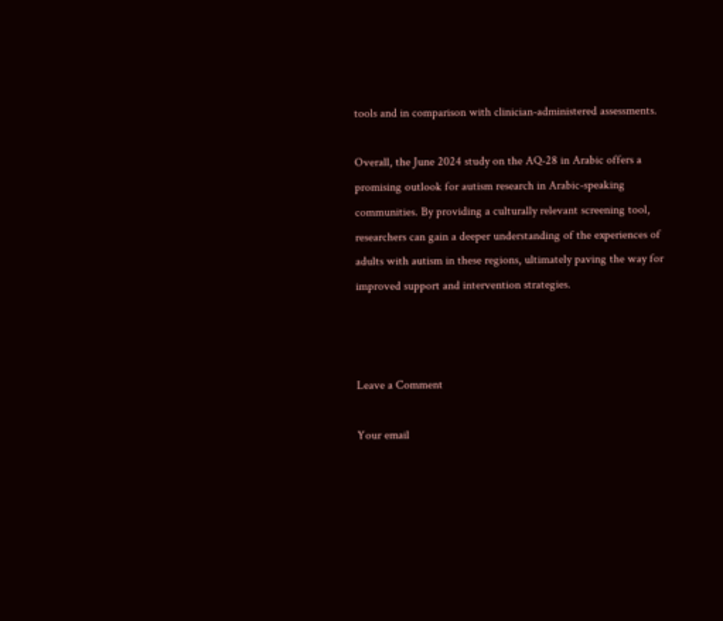tools and in comparison with clinician-administered assessments.

Overall, the June 2024 study on the AQ-28 in Arabic offers a promising outlook for autism research in Arabic-speaking communities. By providing a culturally relevant screening tool, researchers can gain a deeper understanding of the experiences of adults with autism in these regions, ultimately paving the way for improved support and intervention strategies.



Leave a Comment

Your email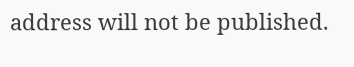address will not be published.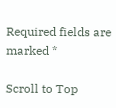Required fields are marked *

Scroll to Top